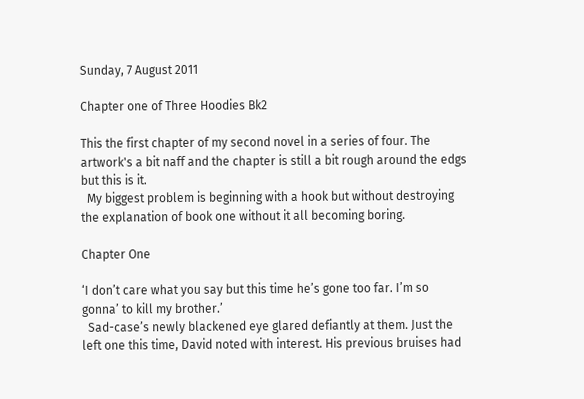Sunday, 7 August 2011

Chapter one of Three Hoodies Bk2

This the first chapter of my second novel in a series of four. The artwork's a bit naff and the chapter is still a bit rough around the edgs but this is it.
  My biggest problem is beginning with a hook but without destroying the explanation of book one without it all becoming boring.

Chapter One

‘I don’t care what you say but this time he’s gone too far. I’m so gonna’ to kill my brother.’
  Sad-case’s newly blackened eye glared defiantly at them. Just the left one this time, David noted with interest. His previous bruises had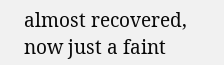almost recovered, now just a faint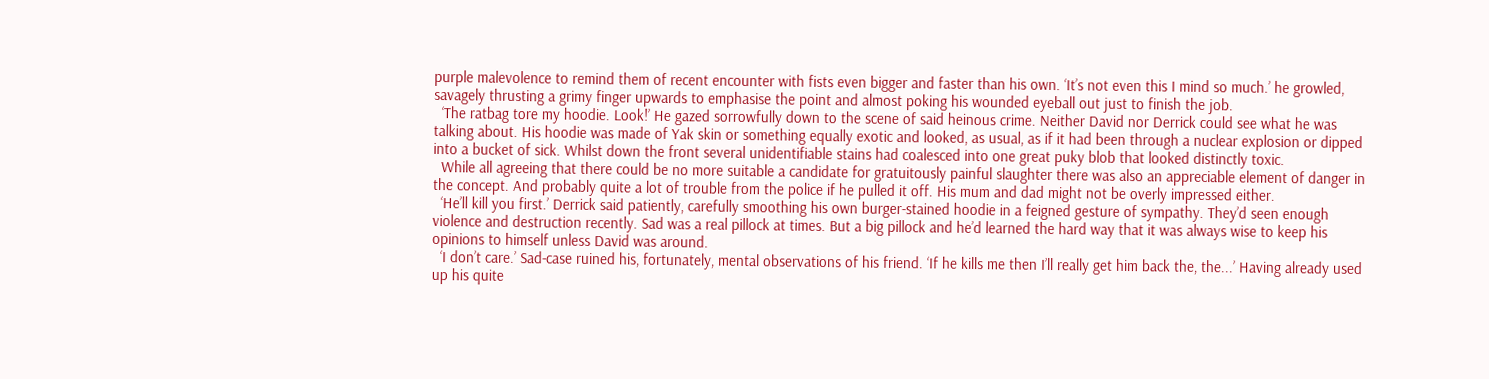purple malevolence to remind them of recent encounter with fists even bigger and faster than his own. ‘It’s not even this I mind so much.’ he growled, savagely thrusting a grimy finger upwards to emphasise the point and almost poking his wounded eyeball out just to finish the job.
  ‘The ratbag tore my hoodie. Look!’ He gazed sorrowfully down to the scene of said heinous crime. Neither David nor Derrick could see what he was talking about. His hoodie was made of Yak skin or something equally exotic and looked, as usual, as if it had been through a nuclear explosion or dipped into a bucket of sick. Whilst down the front several unidentifiable stains had coalesced into one great puky blob that looked distinctly toxic.
  While all agreeing that there could be no more suitable a candidate for gratuitously painful slaughter there was also an appreciable element of danger in the concept. And probably quite a lot of trouble from the police if he pulled it off. His mum and dad might not be overly impressed either.
  ‘He’ll kill you first.’ Derrick said patiently, carefully smoothing his own burger-stained hoodie in a feigned gesture of sympathy. They’d seen enough violence and destruction recently. Sad was a real pillock at times. But a big pillock and he’d learned the hard way that it was always wise to keep his opinions to himself unless David was around.
  ‘I don’t care.’ Sad-case ruined his, fortunately, mental observations of his friend. ‘If he kills me then I’ll really get him back the, the...’ Having already used up his quite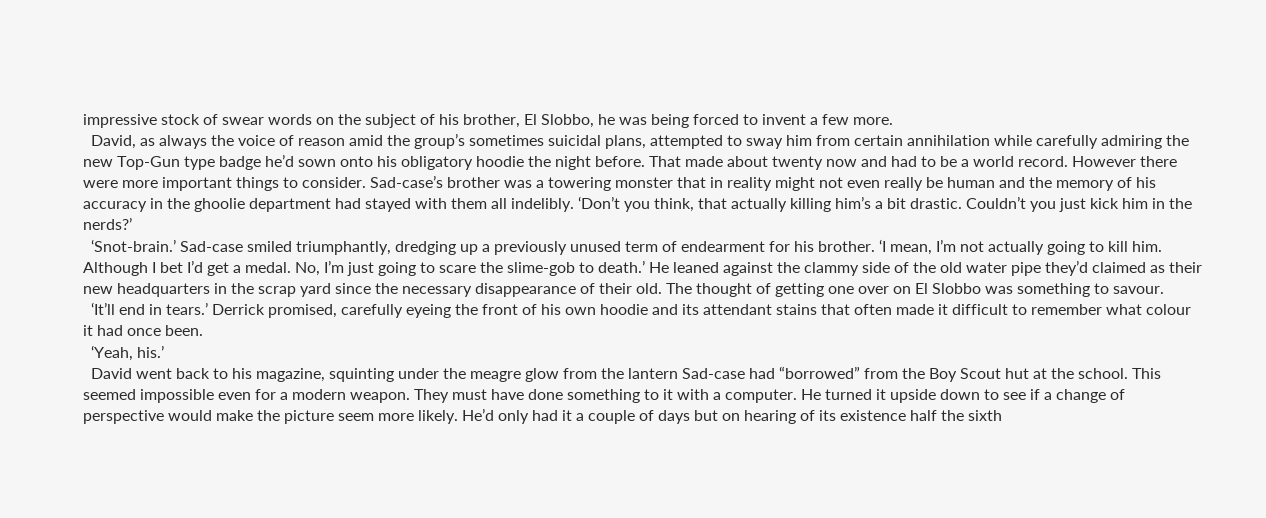impressive stock of swear words on the subject of his brother, El Slobbo, he was being forced to invent a few more.
  David, as always the voice of reason amid the group’s sometimes suicidal plans, attempted to sway him from certain annihilation while carefully admiring the new Top-Gun type badge he’d sown onto his obligatory hoodie the night before. That made about twenty now and had to be a world record. However there were more important things to consider. Sad-case’s brother was a towering monster that in reality might not even really be human and the memory of his accuracy in the ghoolie department had stayed with them all indelibly. ‘Don’t you think, that actually killing him’s a bit drastic. Couldn’t you just kick him in the nerds?’
  ‘Snot-brain.’ Sad-case smiled triumphantly, dredging up a previously unused term of endearment for his brother. ‘I mean, I’m not actually going to kill him. Although I bet I’d get a medal. No, I’m just going to scare the slime-gob to death.’ He leaned against the clammy side of the old water pipe they’d claimed as their new headquarters in the scrap yard since the necessary disappearance of their old. The thought of getting one over on El Slobbo was something to savour.
  ‘It’ll end in tears.’ Derrick promised, carefully eyeing the front of his own hoodie and its attendant stains that often made it difficult to remember what colour it had once been.
  ‘Yeah, his.’
  David went back to his magazine, squinting under the meagre glow from the lantern Sad-case had “borrowed” from the Boy Scout hut at the school. This seemed impossible even for a modern weapon. They must have done something to it with a computer. He turned it upside down to see if a change of perspective would make the picture seem more likely. He’d only had it a couple of days but on hearing of its existence half the sixth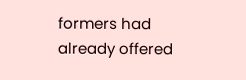formers had already offered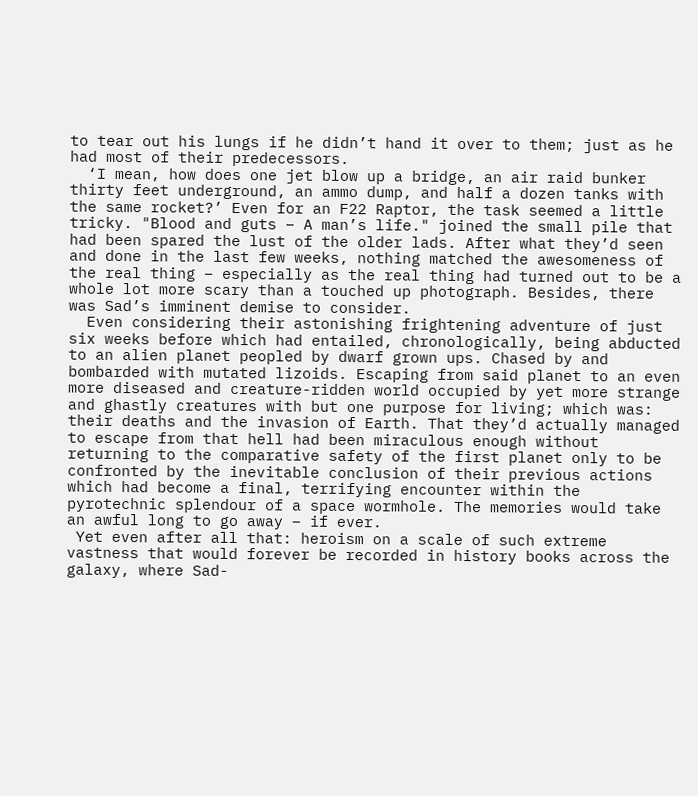to tear out his lungs if he didn’t hand it over to them; just as he had most of their predecessors.
  ‘I mean, how does one jet blow up a bridge, an air raid bunker thirty feet underground, an ammo dump, and half a dozen tanks with the same rocket?’ Even for an F22 Raptor, the task seemed a little tricky. "Blood and guts – A man’s life." joined the small pile that had been spared the lust of the older lads. After what they’d seen and done in the last few weeks, nothing matched the awesomeness of the real thing – especially as the real thing had turned out to be a whole lot more scary than a touched up photograph. Besides, there was Sad’s imminent demise to consider.
  Even considering their astonishing frightening adventure of just six weeks before which had entailed, chronologically, being abducted to an alien planet peopled by dwarf grown ups. Chased by and bombarded with mutated lizoids. Escaping from said planet to an even more diseased and creature-ridden world occupied by yet more strange and ghastly creatures with but one purpose for living; which was: their deaths and the invasion of Earth. That they’d actually managed to escape from that hell had been miraculous enough without returning to the comparative safety of the first planet only to be confronted by the inevitable conclusion of their previous actions which had become a final, terrifying encounter within the pyrotechnic splendour of a space wormhole. The memories would take an awful long to go away – if ever.
 Yet even after all that: heroism on a scale of such extreme vastness that would forever be recorded in history books across the galaxy, where Sad-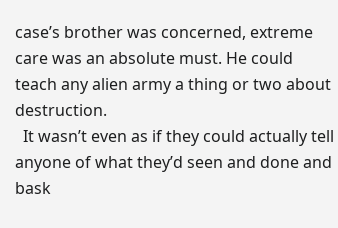case’s brother was concerned, extreme care was an absolute must. He could teach any alien army a thing or two about destruction.
  It wasn’t even as if they could actually tell anyone of what they’d seen and done and bask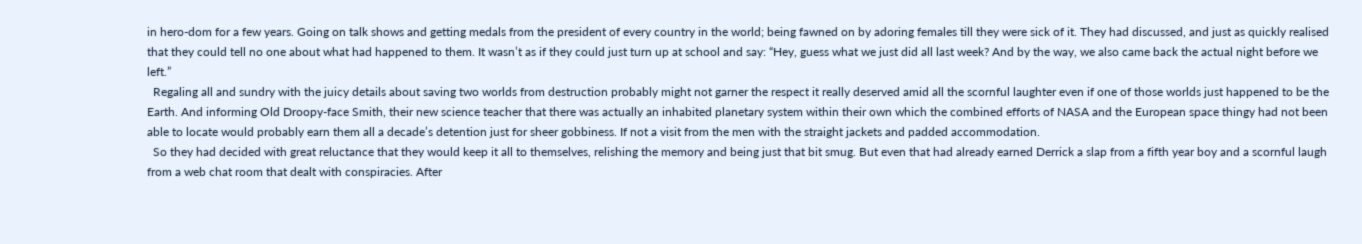in hero-dom for a few years. Going on talk shows and getting medals from the president of every country in the world; being fawned on by adoring females till they were sick of it. They had discussed, and just as quickly realised that they could tell no one about what had happened to them. It wasn’t as if they could just turn up at school and say: “Hey, guess what we just did all last week? And by the way, we also came back the actual night before we left.”
  Regaling all and sundry with the juicy details about saving two worlds from destruction probably might not garner the respect it really deserved amid all the scornful laughter even if one of those worlds just happened to be the Earth. And informing Old Droopy-face Smith, their new science teacher that there was actually an inhabited planetary system within their own which the combined efforts of NASA and the European space thingy had not been able to locate would probably earn them all a decade’s detention just for sheer gobbiness. If not a visit from the men with the straight jackets and padded accommodation.
  So they had decided with great reluctance that they would keep it all to themselves, relishing the memory and being just that bit smug. But even that had already earned Derrick a slap from a fifth year boy and a scornful laugh from a web chat room that dealt with conspiracies. After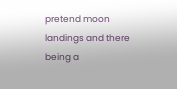pretend moon landings and there being a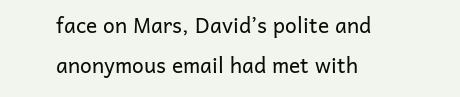face on Mars, David’s polite and anonymous email had met with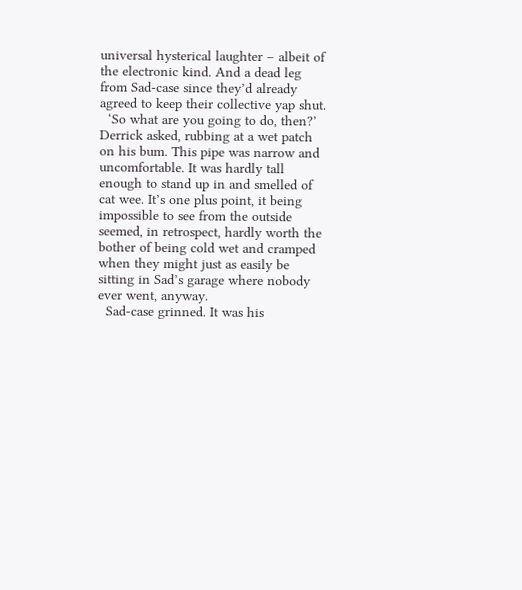universal hysterical laughter – albeit of the electronic kind. And a dead leg from Sad-case since they’d already agreed to keep their collective yap shut.
  ‘So what are you going to do, then?’ Derrick asked, rubbing at a wet patch on his bum. This pipe was narrow and uncomfortable. It was hardly tall enough to stand up in and smelled of cat wee. It’s one plus point, it being impossible to see from the outside seemed, in retrospect, hardly worth the bother of being cold wet and cramped when they might just as easily be sitting in Sad’s garage where nobody ever went, anyway.
  Sad-case grinned. It was his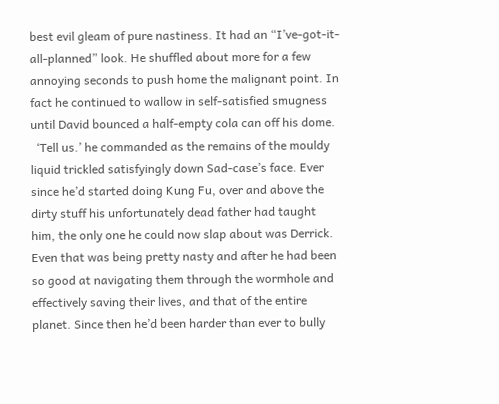best evil gleam of pure nastiness. It had an “I’ve-got-it-all-planned” look. He shuffled about more for a few annoying seconds to push home the malignant point. In fact he continued to wallow in self-satisfied smugness until David bounced a half-empty cola can off his dome.
  ‘Tell us.’ he commanded as the remains of the mouldy liquid trickled satisfyingly down Sad-case’s face. Ever since he’d started doing Kung Fu, over and above the dirty stuff his unfortunately dead father had taught him, the only one he could now slap about was Derrick. Even that was being pretty nasty and after he had been so good at navigating them through the wormhole and effectively saving their lives, and that of the entire planet. Since then he’d been harder than ever to bully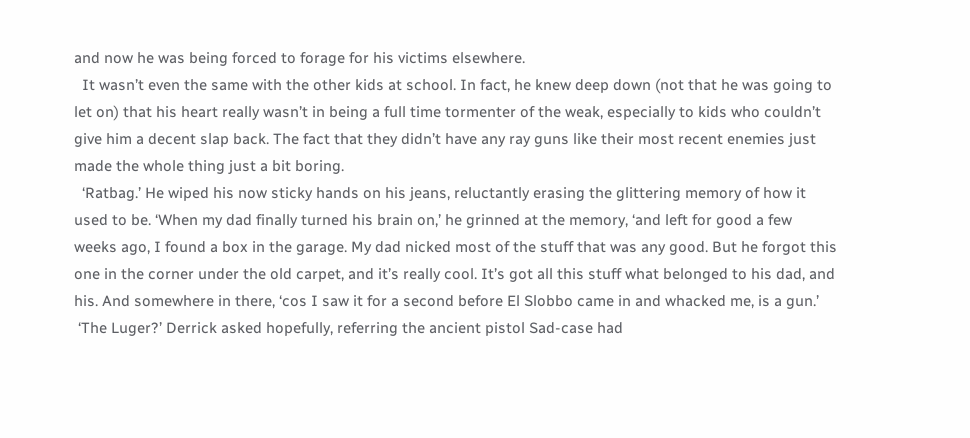and now he was being forced to forage for his victims elsewhere.
  It wasn’t even the same with the other kids at school. In fact, he knew deep down (not that he was going to let on) that his heart really wasn’t in being a full time tormenter of the weak, especially to kids who couldn’t give him a decent slap back. The fact that they didn’t have any ray guns like their most recent enemies just made the whole thing just a bit boring.
  ‘Ratbag.’ He wiped his now sticky hands on his jeans, reluctantly erasing the glittering memory of how it used to be. ‘When my dad finally turned his brain on,’ he grinned at the memory, ‘and left for good a few weeks ago, I found a box in the garage. My dad nicked most of the stuff that was any good. But he forgot this one in the corner under the old carpet, and it’s really cool. It’s got all this stuff what belonged to his dad, and his. And somewhere in there, ‘cos I saw it for a second before El Slobbo came in and whacked me, is a gun.’
 ‘The Luger?’ Derrick asked hopefully, referring the ancient pistol Sad-case had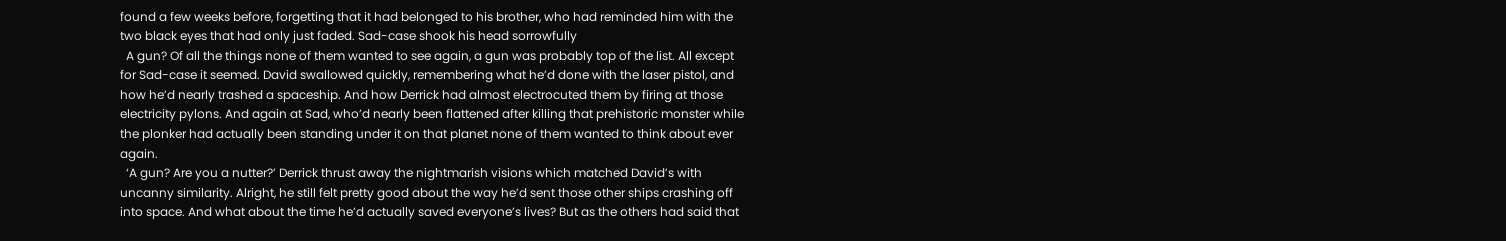found a few weeks before, forgetting that it had belonged to his brother, who had reminded him with the two black eyes that had only just faded. Sad-case shook his head sorrowfully
  A gun? Of all the things none of them wanted to see again, a gun was probably top of the list. All except for Sad-case it seemed. David swallowed quickly, remembering what he’d done with the laser pistol, and how he’d nearly trashed a spaceship. And how Derrick had almost electrocuted them by firing at those electricity pylons. And again at Sad, who’d nearly been flattened after killing that prehistoric monster while the plonker had actually been standing under it on that planet none of them wanted to think about ever again.
  ‘A gun? Are you a nutter?’ Derrick thrust away the nightmarish visions which matched David’s with uncanny similarity. Alright, he still felt pretty good about the way he’d sent those other ships crashing off into space. And what about the time he’d actually saved everyone’s lives? But as the others had said that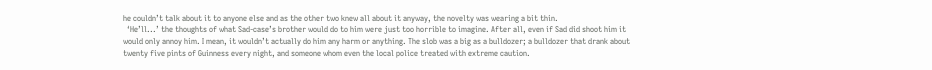he couldn’t talk about it to anyone else and as the other two knew all about it anyway, the novelty was wearing a bit thin.
  ‘He’ll...’ the thoughts of what Sad-case’s brother would do to him were just too horrible to imagine. After all, even if Sad did shoot him it would only annoy him. I mean, it wouldn’t actually do him any harm or anything. The slob was a big as a bulldozer; a bulldozer that drank about twenty five pints of Guinness every night, and someone whom even the local police treated with extreme caution.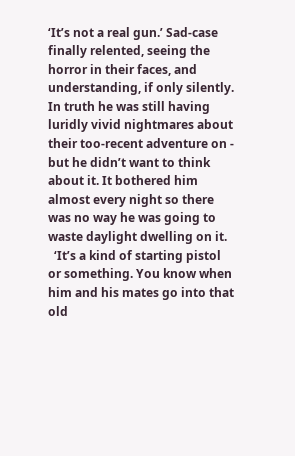‘It’s not a real gun.’ Sad-case finally relented, seeing the horror in their faces, and understanding, if only silently. In truth he was still having luridly vivid nightmares about their too-recent adventure on - but he didn’t want to think about it. It bothered him almost every night so there was no way he was going to waste daylight dwelling on it.
  ‘It’s a kind of starting pistol or something. You know when him and his mates go into that old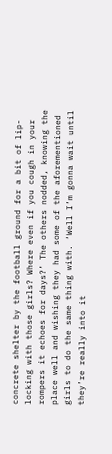concrete shelter by the football ground for a bit of lip-locking with those girls? Where even if you cough in your rompers it echoes for days?’ The others nodded, knowing the place well and wishing they had some of the aforementioned girls to do the same thing with. ‘Well I’m gonna wait until they’re really into it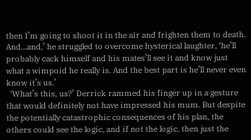then I’m going to shoot it in the air and frighten them to death. And...and,’ he struggled to overcome hysterical laughter, ‘he’ll  probably cack himself and his mates’ll see it and know just what a wimpoid he really is. And the best part is he’ll never even know it’s us.’
  ‘What’s this, us?’ Derrick rammed his finger up in a gesture that would definitely not have impressed his mum. But despite the potentially catastrophic consequences of his plan, the others could see the logic, and if not the logic, then just the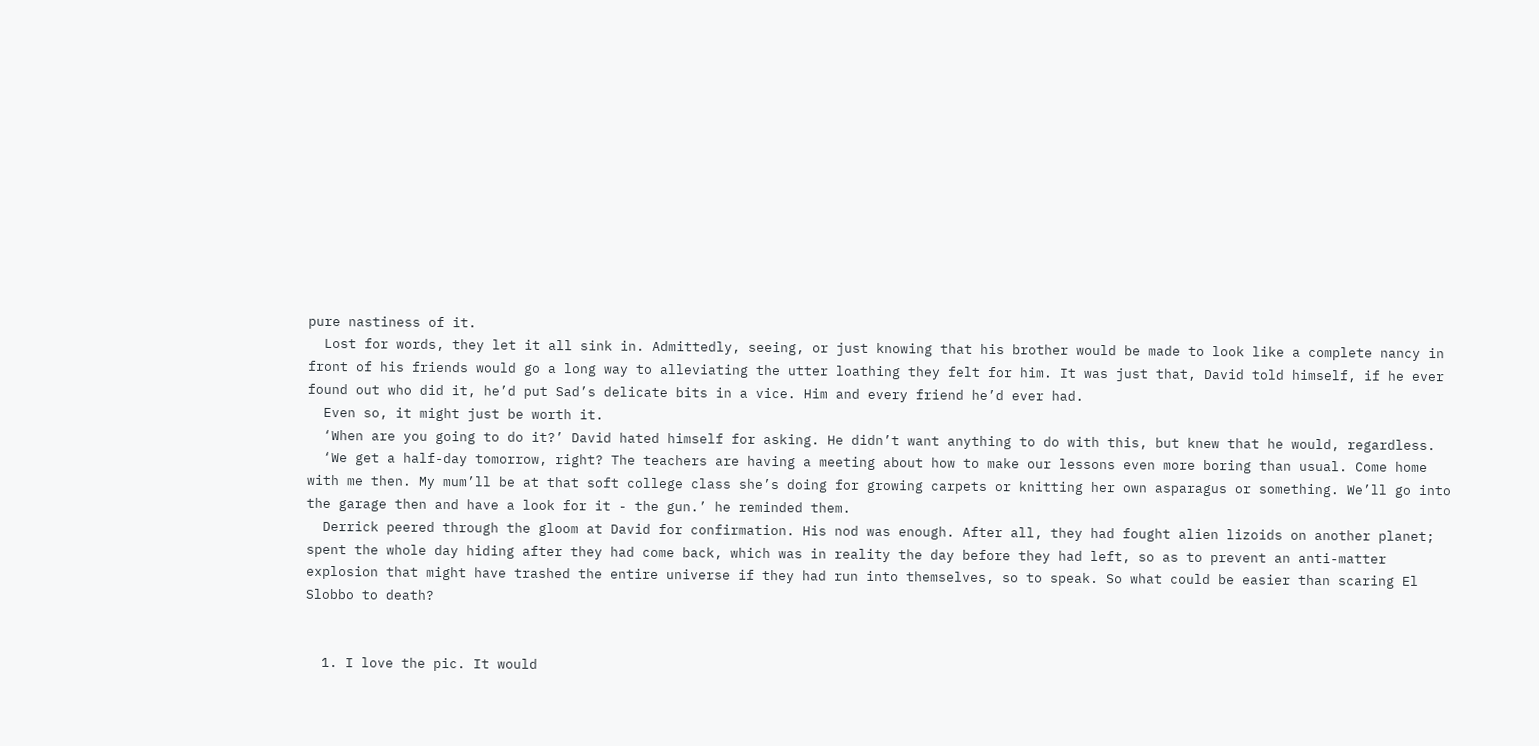pure nastiness of it.
  Lost for words, they let it all sink in. Admittedly, seeing, or just knowing that his brother would be made to look like a complete nancy in front of his friends would go a long way to alleviating the utter loathing they felt for him. It was just that, David told himself, if he ever found out who did it, he’d put Sad’s delicate bits in a vice. Him and every friend he’d ever had.
  Even so, it might just be worth it.
  ‘When are you going to do it?’ David hated himself for asking. He didn’t want anything to do with this, but knew that he would, regardless.
  ‘We get a half-day tomorrow, right? The teachers are having a meeting about how to make our lessons even more boring than usual. Come home with me then. My mum’ll be at that soft college class she’s doing for growing carpets or knitting her own asparagus or something. We’ll go into the garage then and have a look for it - the gun.’ he reminded them.
  Derrick peered through the gloom at David for confirmation. His nod was enough. After all, they had fought alien lizoids on another planet; spent the whole day hiding after they had come back, which was in reality the day before they had left, so as to prevent an anti-matter explosion that might have trashed the entire universe if they had run into themselves, so to speak. So what could be easier than scaring El Slobbo to death?


  1. I love the pic. It would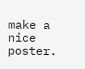make a nice poster.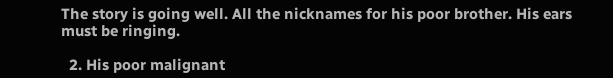The story is going well. All the nicknames for his poor brother. His ears must be ringing.

  2. His poor malignant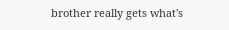brother really gets what's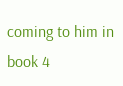coming to him in book 4